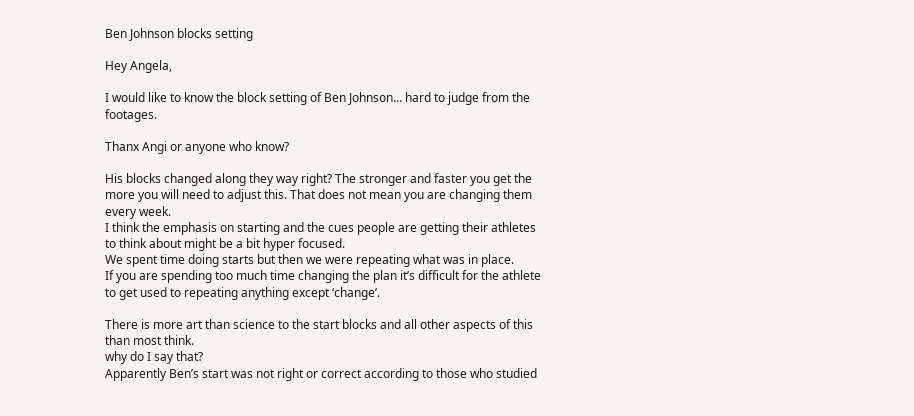Ben Johnson blocks setting

Hey Angela,

I would like to know the block setting of Ben Johnson… hard to judge from the footages.

Thanx Angi or anyone who know?

His blocks changed along they way right? The stronger and faster you get the more you will need to adjust this. That does not mean you are changing them every week.
I think the emphasis on starting and the cues people are getting their athletes to think about might be a bit hyper focused.
We spent time doing starts but then we were repeating what was in place.
If you are spending too much time changing the plan it’s difficult for the athlete to get used to repeating anything except ‘change’.

There is more art than science to the start blocks and all other aspects of this than most think.
why do I say that?
Apparently Ben’s start was not right or correct according to those who studied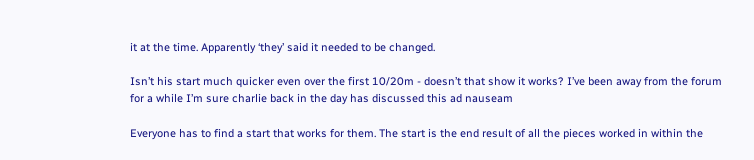it at the time. Apparently ‘they’ said it needed to be changed.

Isn’t his start much quicker even over the first 10/20m - doesn’t that show it works? I’ve been away from the forum for a while I’m sure charlie back in the day has discussed this ad nauseam

Everyone has to find a start that works for them. The start is the end result of all the pieces worked in within the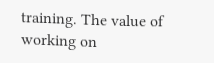training. The value of working on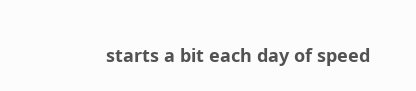starts a bit each day of speed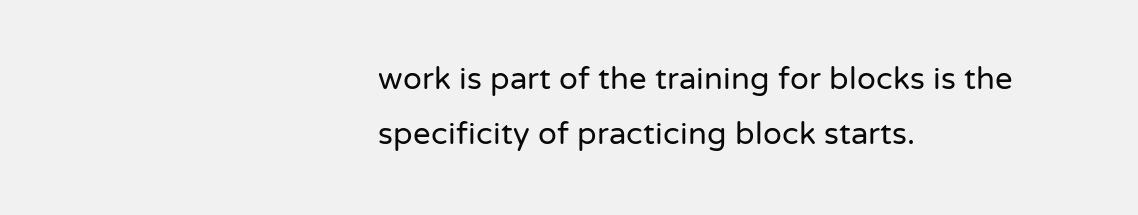work is part of the training for blocks is the specificity of practicing block starts.